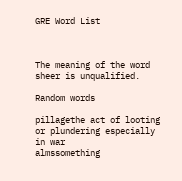GRE Word List



The meaning of the word sheer is unqualified.

Random words

pillagethe act of looting or plundering especially in war
almssomething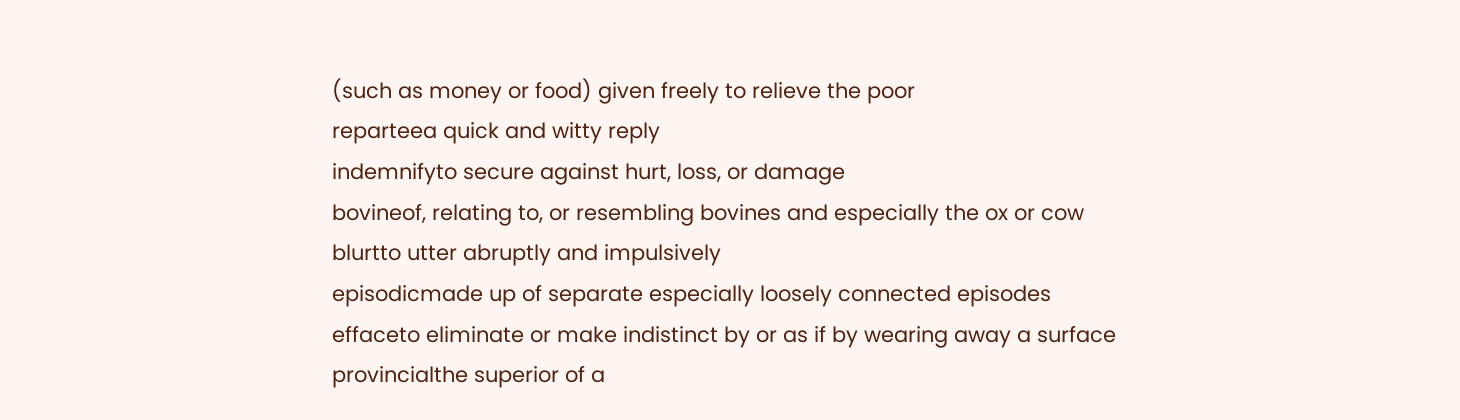(such as money or food) given freely to relieve the poor
reparteea quick and witty reply
indemnifyto secure against hurt, loss, or damage
bovineof, relating to, or resembling bovines and especially the ox or cow
blurtto utter abruptly and impulsively
episodicmade up of separate especially loosely connected episodes
effaceto eliminate or make indistinct by or as if by wearing away a surface
provincialthe superior of a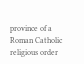province of a Roman Catholic religious order